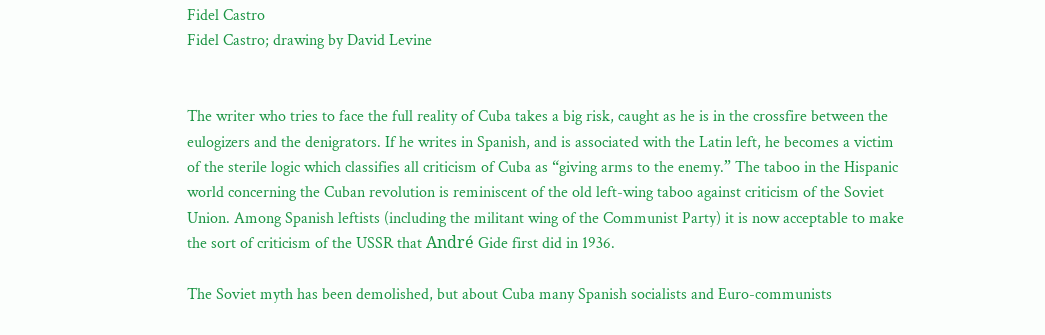Fidel Castro
Fidel Castro; drawing by David Levine


The writer who tries to face the full reality of Cuba takes a big risk, caught as he is in the crossfire between the eulogizers and the denigrators. If he writes in Spanish, and is associated with the Latin left, he becomes a victim of the sterile logic which classifies all criticism of Cuba as “giving arms to the enemy.” The taboo in the Hispanic world concerning the Cuban revolution is reminiscent of the old left-wing taboo against criticism of the Soviet Union. Among Spanish leftists (including the militant wing of the Communist Party) it is now acceptable to make the sort of criticism of the USSR that André Gide first did in 1936.

The Soviet myth has been demolished, but about Cuba many Spanish socialists and Euro-communists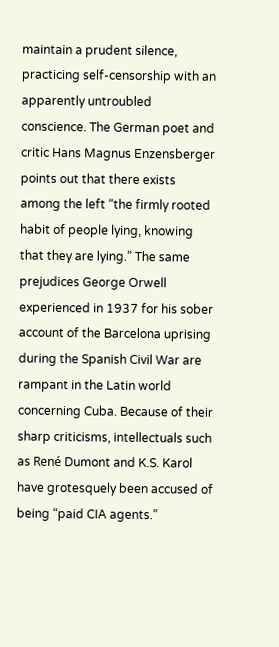maintain a prudent silence, practicing self-censorship with an apparently untroubled conscience. The German poet and critic Hans Magnus Enzensberger points out that there exists among the left “the firmly rooted habit of people lying, knowing that they are lying.” The same prejudices George Orwell experienced in 1937 for his sober account of the Barcelona uprising during the Spanish Civil War are rampant in the Latin world concerning Cuba. Because of their sharp criticisms, intellectuals such as René Dumont and K.S. Karol have grotesquely been accused of being “paid CIA agents.”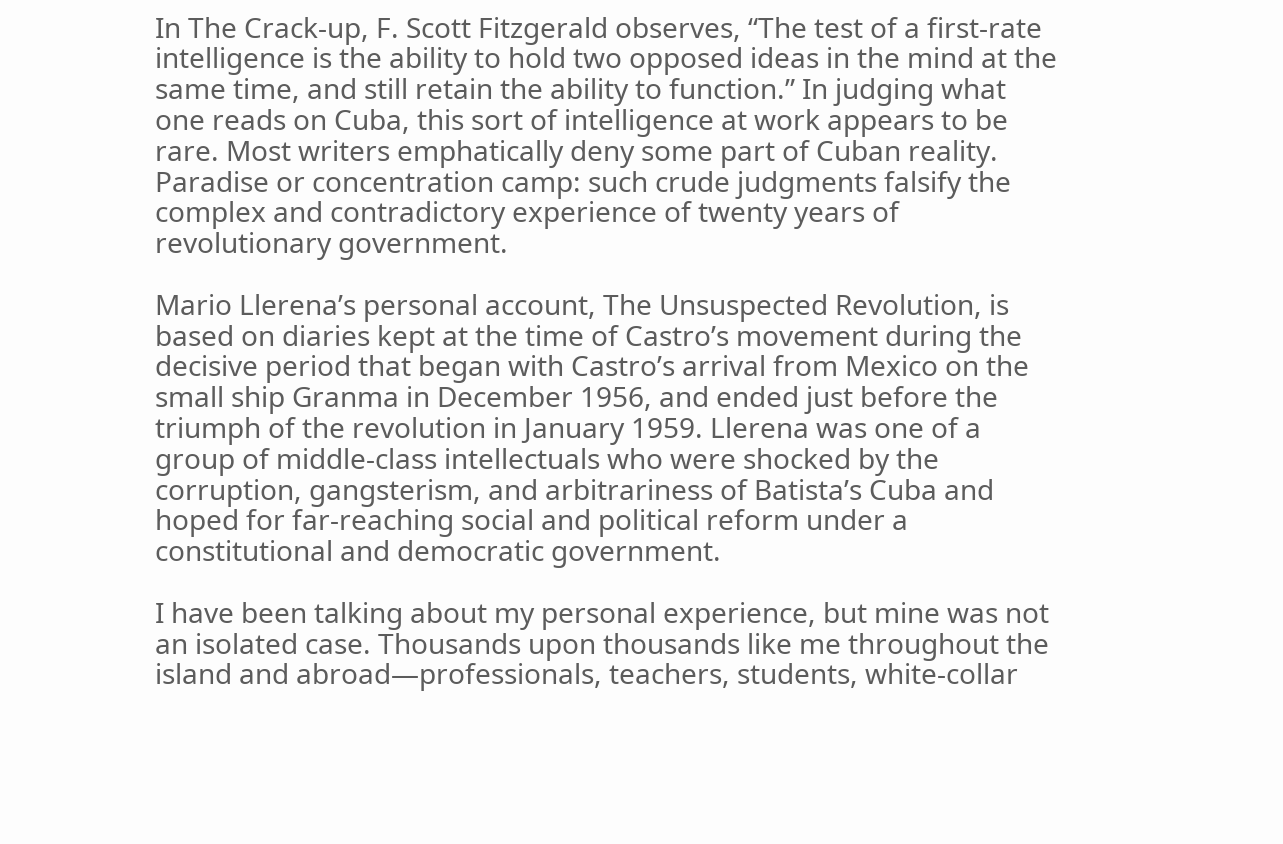In The Crack-up, F. Scott Fitzgerald observes, “The test of a first-rate intelligence is the ability to hold two opposed ideas in the mind at the same time, and still retain the ability to function.” In judging what one reads on Cuba, this sort of intelligence at work appears to be rare. Most writers emphatically deny some part of Cuban reality. Paradise or concentration camp: such crude judgments falsify the complex and contradictory experience of twenty years of revolutionary government.

Mario Llerena’s personal account, The Unsuspected Revolution, is based on diaries kept at the time of Castro’s movement during the decisive period that began with Castro’s arrival from Mexico on the small ship Granma in December 1956, and ended just before the triumph of the revolution in January 1959. Llerena was one of a group of middle-class intellectuals who were shocked by the corruption, gangsterism, and arbitrariness of Batista’s Cuba and hoped for far-reaching social and political reform under a constitutional and democratic government.

I have been talking about my personal experience, but mine was not an isolated case. Thousands upon thousands like me throughout the island and abroad—professionals, teachers, students, white-collar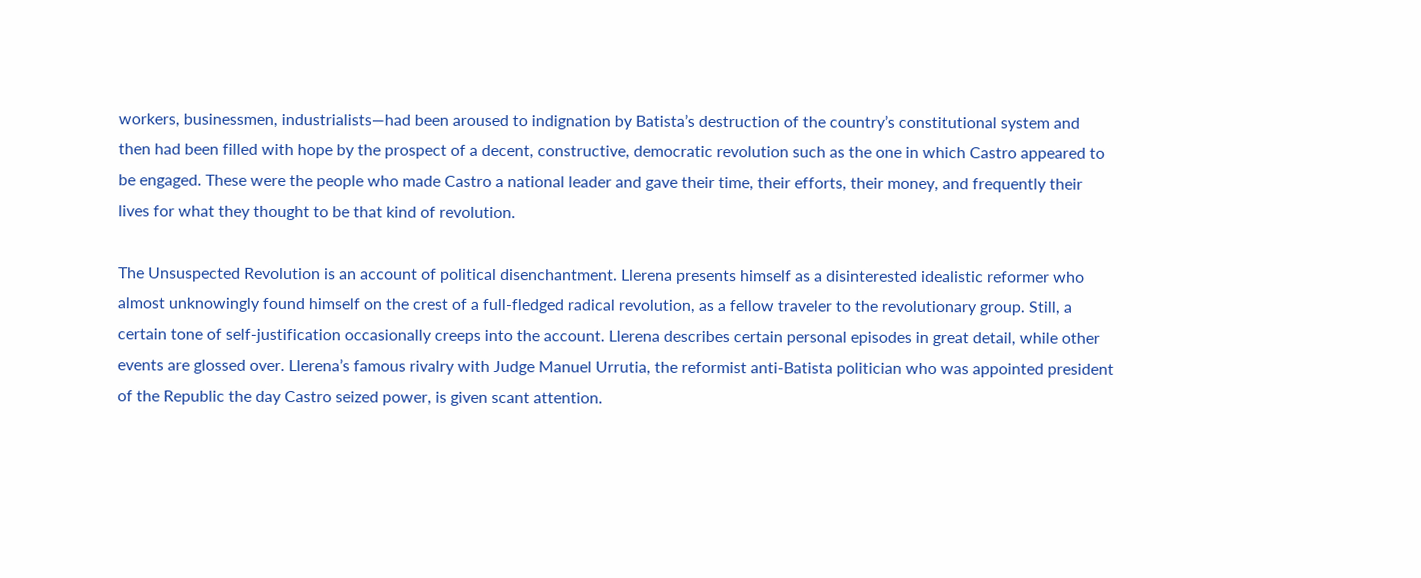workers, businessmen, industrialists—had been aroused to indignation by Batista’s destruction of the country’s constitutional system and then had been filled with hope by the prospect of a decent, constructive, democratic revolution such as the one in which Castro appeared to be engaged. These were the people who made Castro a national leader and gave their time, their efforts, their money, and frequently their lives for what they thought to be that kind of revolution.

The Unsuspected Revolution is an account of political disenchantment. Llerena presents himself as a disinterested idealistic reformer who almost unknowingly found himself on the crest of a full-fledged radical revolution, as a fellow traveler to the revolutionary group. Still, a certain tone of self-justification occasionally creeps into the account. Llerena describes certain personal episodes in great detail, while other events are glossed over. Llerena’s famous rivalry with Judge Manuel Urrutia, the reformist anti-Batista politician who was appointed president of the Republic the day Castro seized power, is given scant attention.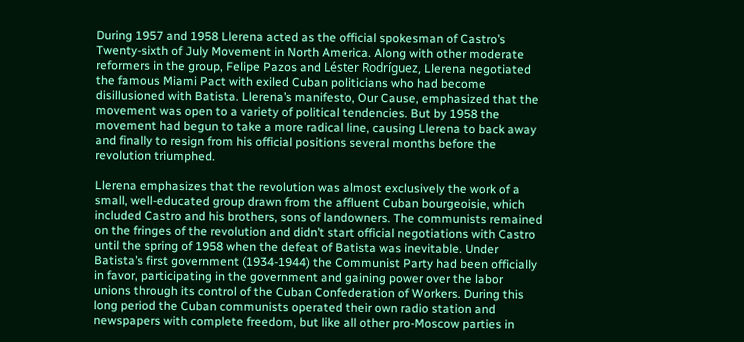During 1957 and 1958 Llerena acted as the official spokesman of Castro’s Twenty-sixth of July Movement in North America. Along with other moderate reformers in the group, Felipe Pazos and Léster Rodríguez, Llerena negotiated the famous Miami Pact with exiled Cuban politicians who had become disillusioned with Batista. Llerena’s manifesto, Our Cause, emphasized that the movement was open to a variety of political tendencies. But by 1958 the movement had begun to take a more radical line, causing Llerena to back away and finally to resign from his official positions several months before the revolution triumphed.

Llerena emphasizes that the revolution was almost exclusively the work of a small, well-educated group drawn from the affluent Cuban bourgeoisie, which included Castro and his brothers, sons of landowners. The communists remained on the fringes of the revolution and didn’t start official negotiations with Castro until the spring of 1958 when the defeat of Batista was inevitable. Under Batista’s first government (1934-1944) the Communist Party had been officially in favor, participating in the government and gaining power over the labor unions through its control of the Cuban Confederation of Workers. During this long period the Cuban communists operated their own radio station and newspapers with complete freedom, but like all other pro-Moscow parties in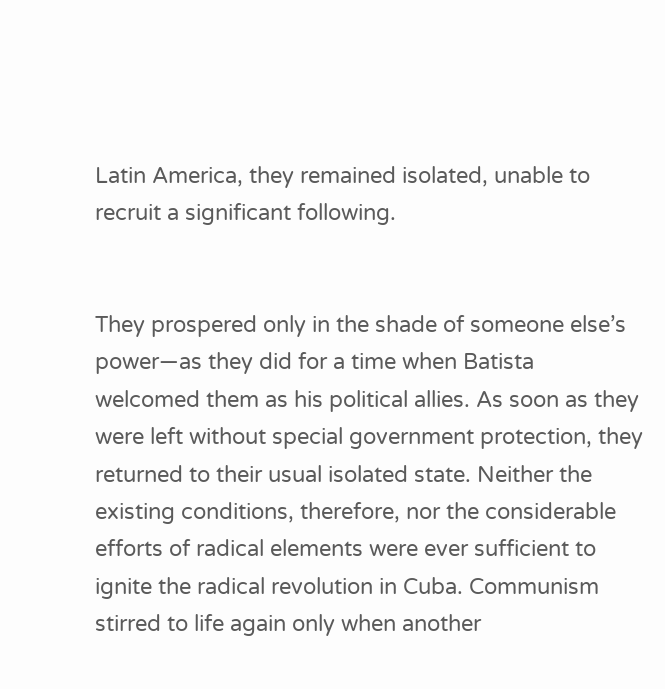Latin America, they remained isolated, unable to recruit a significant following.


They prospered only in the shade of someone else’s power—as they did for a time when Batista welcomed them as his political allies. As soon as they were left without special government protection, they returned to their usual isolated state. Neither the existing conditions, therefore, nor the considerable efforts of radical elements were ever sufficient to ignite the radical revolution in Cuba. Communism stirred to life again only when another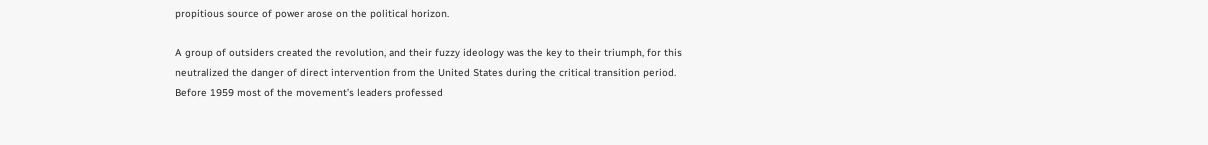propitious source of power arose on the political horizon.

A group of outsiders created the revolution, and their fuzzy ideology was the key to their triumph, for this neutralized the danger of direct intervention from the United States during the critical transition period. Before 1959 most of the movement’s leaders professed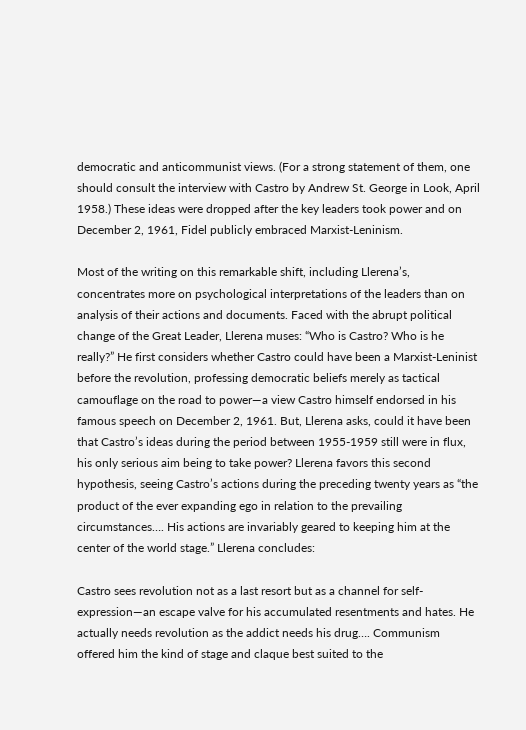democratic and anticommunist views. (For a strong statement of them, one should consult the interview with Castro by Andrew St. George in Look, April 1958.) These ideas were dropped after the key leaders took power and on December 2, 1961, Fidel publicly embraced Marxist-Leninism.

Most of the writing on this remarkable shift, including Llerena’s, concentrates more on psychological interpretations of the leaders than on analysis of their actions and documents. Faced with the abrupt political change of the Great Leader, Llerena muses: “Who is Castro? Who is he really?” He first considers whether Castro could have been a Marxist-Leninist before the revolution, professing democratic beliefs merely as tactical camouflage on the road to power—a view Castro himself endorsed in his famous speech on December 2, 1961. But, Llerena asks, could it have been that Castro’s ideas during the period between 1955-1959 still were in flux, his only serious aim being to take power? Llerena favors this second hypothesis, seeing Castro’s actions during the preceding twenty years as “the product of the ever expanding ego in relation to the prevailing circumstances…. His actions are invariably geared to keeping him at the center of the world stage.” Llerena concludes:

Castro sees revolution not as a last resort but as a channel for self-expression—an escape valve for his accumulated resentments and hates. He actually needs revolution as the addict needs his drug…. Communism offered him the kind of stage and claque best suited to the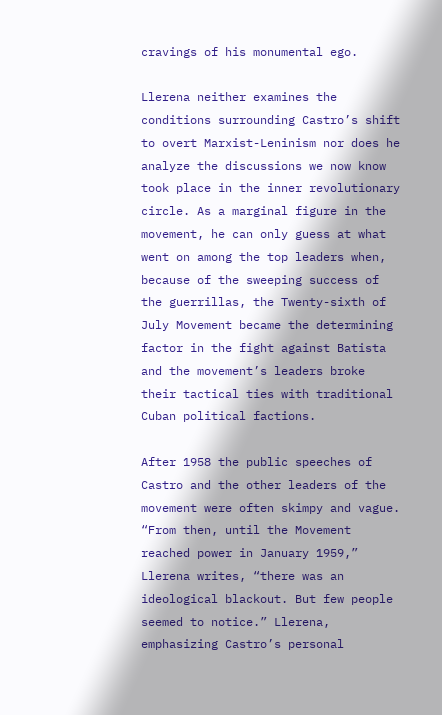cravings of his monumental ego.

Llerena neither examines the conditions surrounding Castro’s shift to overt Marxist-Leninism nor does he analyze the discussions we now know took place in the inner revolutionary circle. As a marginal figure in the movement, he can only guess at what went on among the top leaders when, because of the sweeping success of the guerrillas, the Twenty-sixth of July Movement became the determining factor in the fight against Batista and the movement’s leaders broke their tactical ties with traditional Cuban political factions.

After 1958 the public speeches of Castro and the other leaders of the movement were often skimpy and vague. “From then, until the Movement reached power in January 1959,” Llerena writes, “there was an ideological blackout. But few people seemed to notice.” Llerena, emphasizing Castro’s personal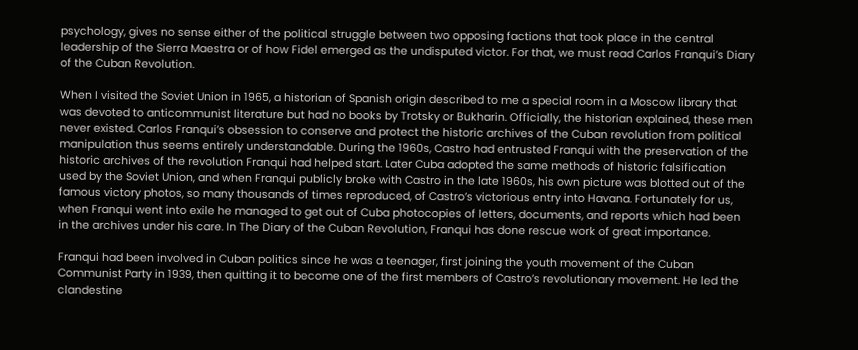psychology, gives no sense either of the political struggle between two opposing factions that took place in the central leadership of the Sierra Maestra or of how Fidel emerged as the undisputed victor. For that, we must read Carlos Franqui’s Diary of the Cuban Revolution.

When I visited the Soviet Union in 1965, a historian of Spanish origin described to me a special room in a Moscow library that was devoted to anticommunist literature but had no books by Trotsky or Bukharin. Officially, the historian explained, these men never existed. Carlos Franqui’s obsession to conserve and protect the historic archives of the Cuban revolution from political manipulation thus seems entirely understandable. During the 1960s, Castro had entrusted Franqui with the preservation of the historic archives of the revolution Franqui had helped start. Later Cuba adopted the same methods of historic falsification used by the Soviet Union, and when Franqui publicly broke with Castro in the late 1960s, his own picture was blotted out of the famous victory photos, so many thousands of times reproduced, of Castro’s victorious entry into Havana. Fortunately for us, when Franqui went into exile he managed to get out of Cuba photocopies of letters, documents, and reports which had been in the archives under his care. In The Diary of the Cuban Revolution, Franqui has done rescue work of great importance.

Franqui had been involved in Cuban politics since he was a teenager, first joining the youth movement of the Cuban Communist Party in 1939, then quitting it to become one of the first members of Castro’s revolutionary movement. He led the clandestine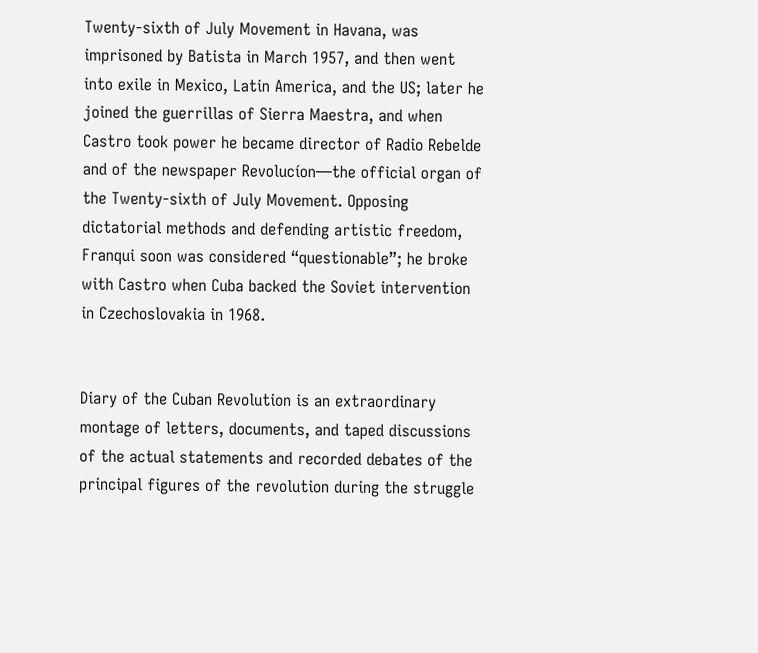Twenty-sixth of July Movement in Havana, was imprisoned by Batista in March 1957, and then went into exile in Mexico, Latin America, and the US; later he joined the guerrillas of Sierra Maestra, and when Castro took power he became director of Radio Rebelde and of the newspaper Revolucíon—the official organ of the Twenty-sixth of July Movement. Opposing dictatorial methods and defending artistic freedom, Franqui soon was considered “questionable”; he broke with Castro when Cuba backed the Soviet intervention in Czechoslovakia in 1968.


Diary of the Cuban Revolution is an extraordinary montage of letters, documents, and taped discussions of the actual statements and recorded debates of the principal figures of the revolution during the struggle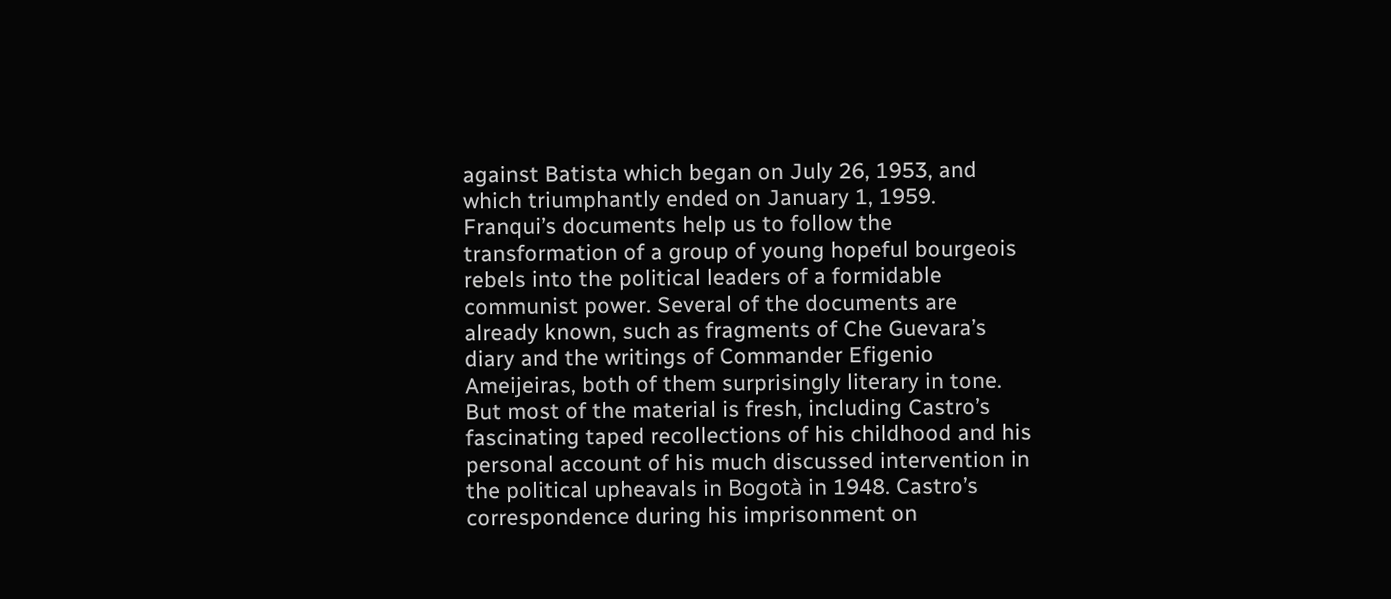against Batista which began on July 26, 1953, and which triumphantly ended on January 1, 1959. Franqui’s documents help us to follow the transformation of a group of young hopeful bourgeois rebels into the political leaders of a formidable communist power. Several of the documents are already known, such as fragments of Che Guevara’s diary and the writings of Commander Efigenio Ameijeiras, both of them surprisingly literary in tone. But most of the material is fresh, including Castro’s fascinating taped recollections of his childhood and his personal account of his much discussed intervention in the political upheavals in Bogotà in 1948. Castro’s correspondence during his imprisonment on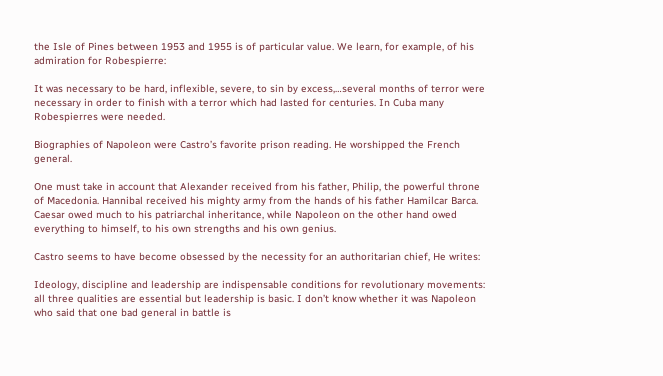the Isle of Pines between 1953 and 1955 is of particular value. We learn, for example, of his admiration for Robespierre:

It was necessary to be hard, inflexible, severe, to sin by excess,…several months of terror were necessary in order to finish with a terror which had lasted for centuries. In Cuba many Robespierres were needed.

Biographies of Napoleon were Castro’s favorite prison reading. He worshipped the French general.

One must take in account that Alexander received from his father, Philip, the powerful throne of Macedonia. Hannibal received his mighty army from the hands of his father Hamilcar Barca. Caesar owed much to his patriarchal inheritance, while Napoleon on the other hand owed everything to himself, to his own strengths and his own genius.

Castro seems to have become obsessed by the necessity for an authoritarian chief, He writes:

Ideology, discipline and leadership are indispensable conditions for revolutionary movements: all three qualities are essential but leadership is basic. I don’t know whether it was Napoleon who said that one bad general in battle is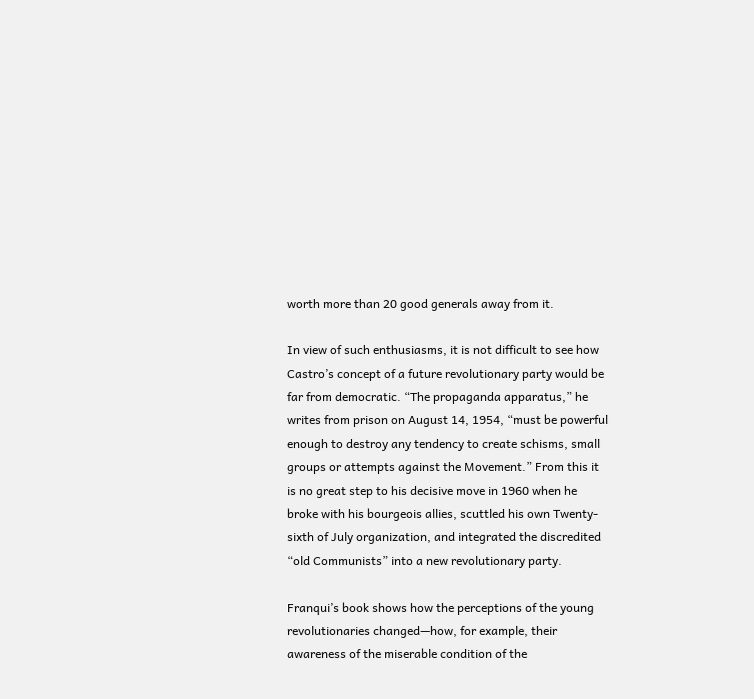worth more than 20 good generals away from it.

In view of such enthusiasms, it is not difficult to see how Castro’s concept of a future revolutionary party would be far from democratic. “The propaganda apparatus,” he writes from prison on August 14, 1954, “must be powerful enough to destroy any tendency to create schisms, small groups or attempts against the Movement.” From this it is no great step to his decisive move in 1960 when he broke with his bourgeois allies, scuttled his own Twenty-sixth of July organization, and integrated the discredited “old Communists” into a new revolutionary party.

Franqui’s book shows how the perceptions of the young revolutionaries changed—how, for example, their awareness of the miserable condition of the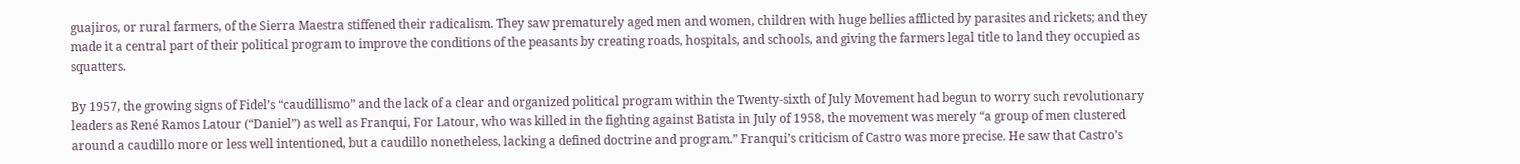guajiros, or rural farmers, of the Sierra Maestra stiffened their radicalism. They saw prematurely aged men and women, children with huge bellies afflicted by parasites and rickets; and they made it a central part of their political program to improve the conditions of the peasants by creating roads, hospitals, and schools, and giving the farmers legal title to land they occupied as squatters.

By 1957, the growing signs of Fidel’s “caudillismo” and the lack of a clear and organized political program within the Twenty-sixth of July Movement had begun to worry such revolutionary leaders as René Ramos Latour (“Daniel”) as well as Franqui, For Latour, who was killed in the fighting against Batista in July of 1958, the movement was merely “a group of men clustered around a caudillo more or less well intentioned, but a caudillo nonetheless, lacking a defined doctrine and program.” Franqui’s criticism of Castro was more precise. He saw that Castro’s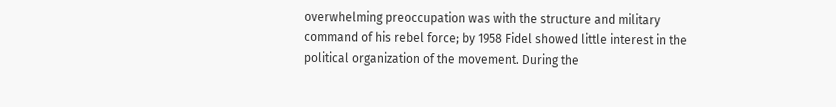overwhelming preoccupation was with the structure and military command of his rebel force; by 1958 Fidel showed little interest in the political organization of the movement. During the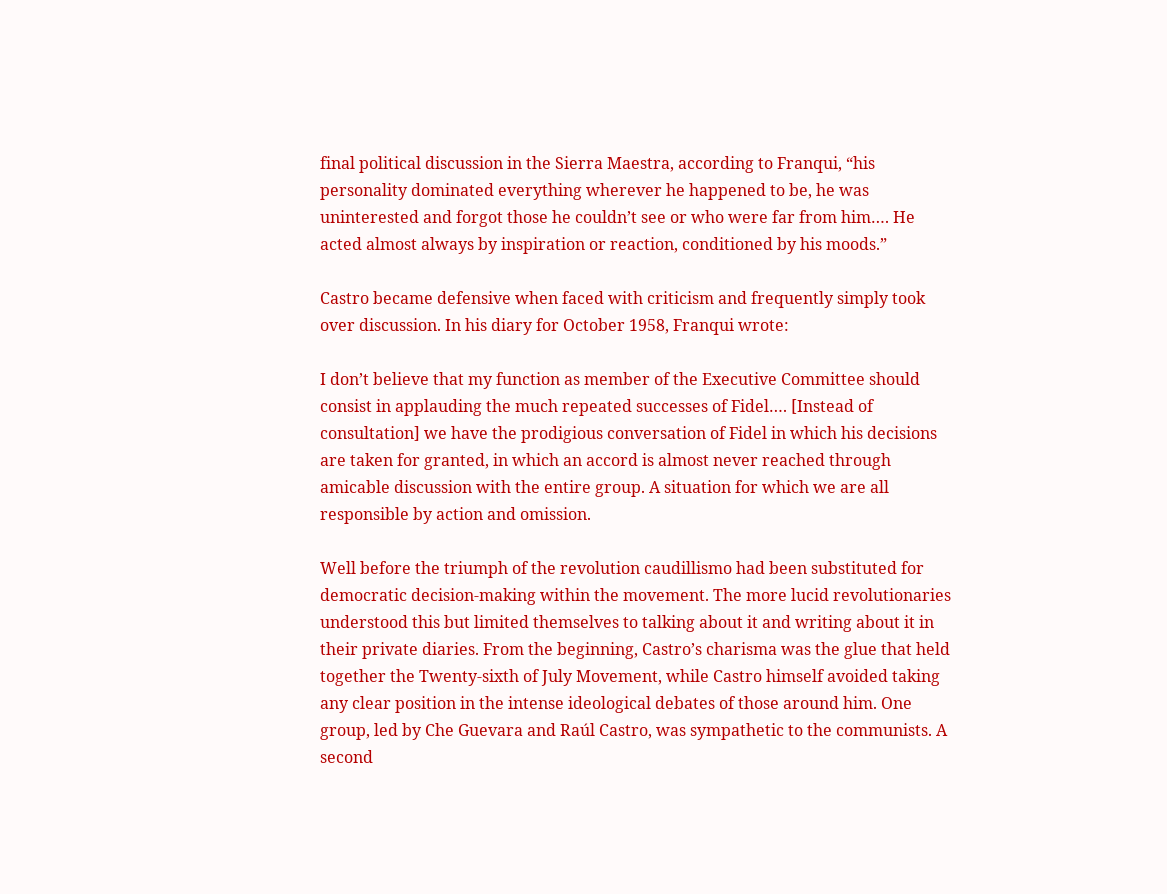final political discussion in the Sierra Maestra, according to Franqui, “his personality dominated everything wherever he happened to be, he was uninterested and forgot those he couldn’t see or who were far from him…. He acted almost always by inspiration or reaction, conditioned by his moods.”

Castro became defensive when faced with criticism and frequently simply took over discussion. In his diary for October 1958, Franqui wrote:

I don’t believe that my function as member of the Executive Committee should consist in applauding the much repeated successes of Fidel…. [Instead of consultation] we have the prodigious conversation of Fidel in which his decisions are taken for granted, in which an accord is almost never reached through amicable discussion with the entire group. A situation for which we are all responsible by action and omission.

Well before the triumph of the revolution caudillismo had been substituted for democratic decision-making within the movement. The more lucid revolutionaries understood this but limited themselves to talking about it and writing about it in their private diaries. From the beginning, Castro’s charisma was the glue that held together the Twenty-sixth of July Movement, while Castro himself avoided taking any clear position in the intense ideological debates of those around him. One group, led by Che Guevara and Raúl Castro, was sympathetic to the communists. A second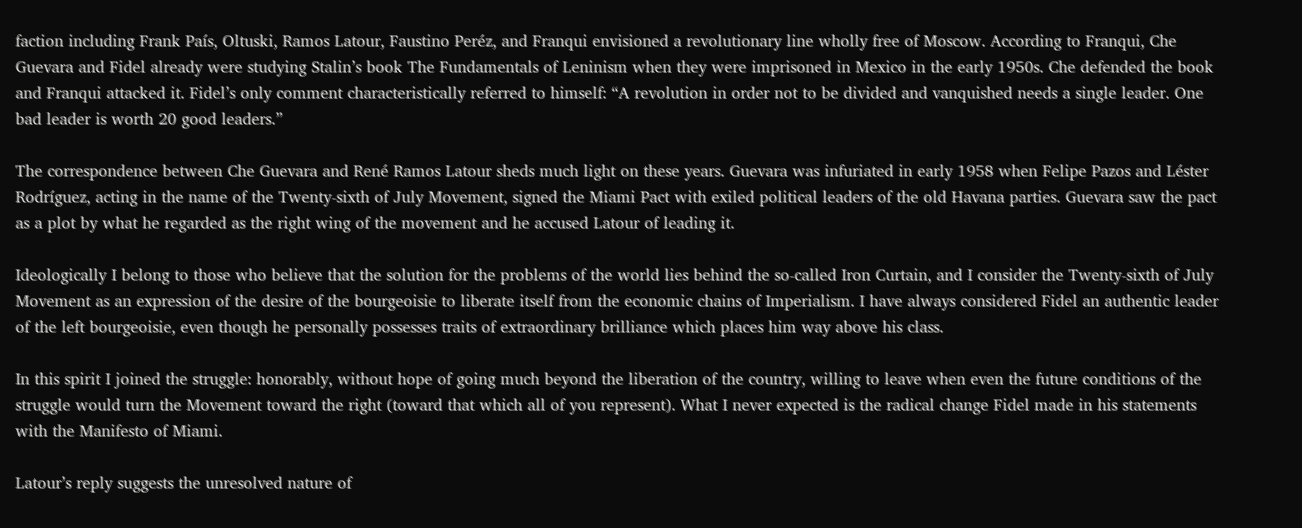faction including Frank País, Oltuski, Ramos Latour, Faustino Peréz, and Franqui envisioned a revolutionary line wholly free of Moscow. According to Franqui, Che Guevara and Fidel already were studying Stalin’s book The Fundamentals of Leninism when they were imprisoned in Mexico in the early 1950s. Che defended the book and Franqui attacked it. Fidel’s only comment characteristically referred to himself: “A revolution in order not to be divided and vanquished needs a single leader. One bad leader is worth 20 good leaders.”

The correspondence between Che Guevara and René Ramos Latour sheds much light on these years. Guevara was infuriated in early 1958 when Felipe Pazos and Léster Rodríguez, acting in the name of the Twenty-sixth of July Movement, signed the Miami Pact with exiled political leaders of the old Havana parties. Guevara saw the pact as a plot by what he regarded as the right wing of the movement and he accused Latour of leading it.

Ideologically I belong to those who believe that the solution for the problems of the world lies behind the so-called Iron Curtain, and I consider the Twenty-sixth of July Movement as an expression of the desire of the bourgeoisie to liberate itself from the economic chains of Imperialism. I have always considered Fidel an authentic leader of the left bourgeoisie, even though he personally possesses traits of extraordinary brilliance which places him way above his class.

In this spirit I joined the struggle: honorably, without hope of going much beyond the liberation of the country, willing to leave when even the future conditions of the struggle would turn the Movement toward the right (toward that which all of you represent). What I never expected is the radical change Fidel made in his statements with the Manifesto of Miami.

Latour’s reply suggests the unresolved nature of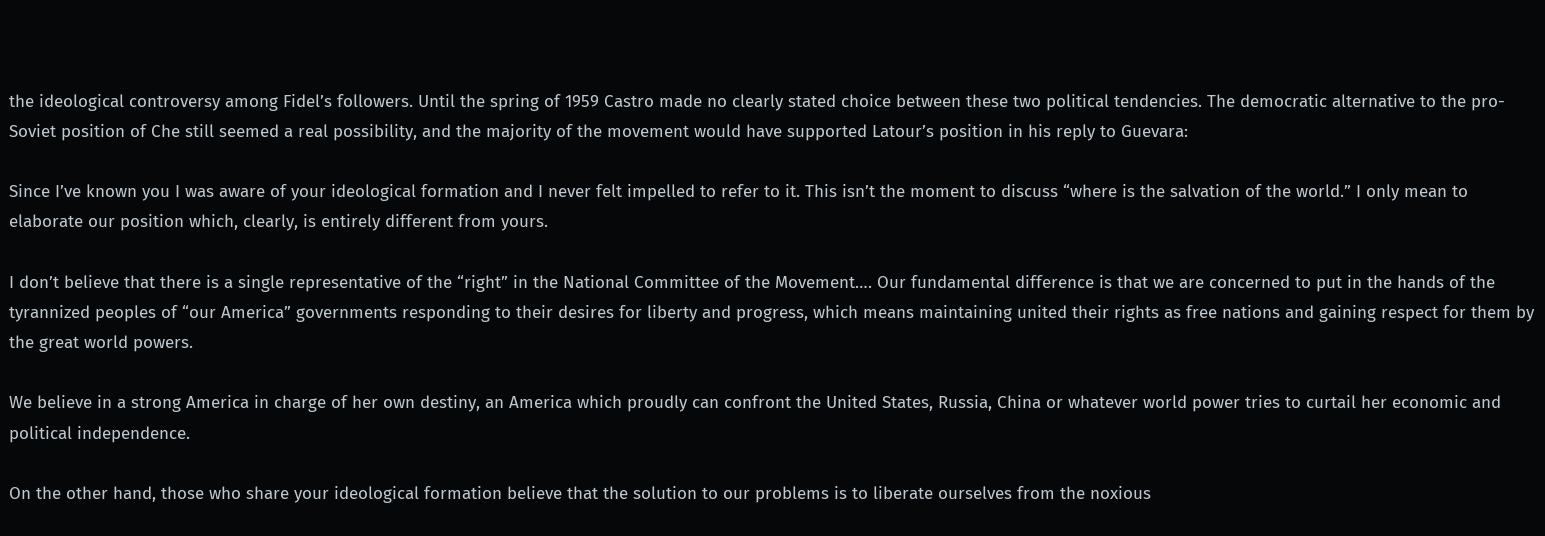the ideological controversy among Fidel’s followers. Until the spring of 1959 Castro made no clearly stated choice between these two political tendencies. The democratic alternative to the pro-Soviet position of Che still seemed a real possibility, and the majority of the movement would have supported Latour’s position in his reply to Guevara:

Since I’ve known you I was aware of your ideological formation and I never felt impelled to refer to it. This isn’t the moment to discuss “where is the salvation of the world.” I only mean to elaborate our position which, clearly, is entirely different from yours.

I don’t believe that there is a single representative of the “right” in the National Committee of the Movement…. Our fundamental difference is that we are concerned to put in the hands of the tyrannized peoples of “our America” governments responding to their desires for liberty and progress, which means maintaining united their rights as free nations and gaining respect for them by the great world powers.

We believe in a strong America in charge of her own destiny, an America which proudly can confront the United States, Russia, China or whatever world power tries to curtail her economic and political independence.

On the other hand, those who share your ideological formation believe that the solution to our problems is to liberate ourselves from the noxious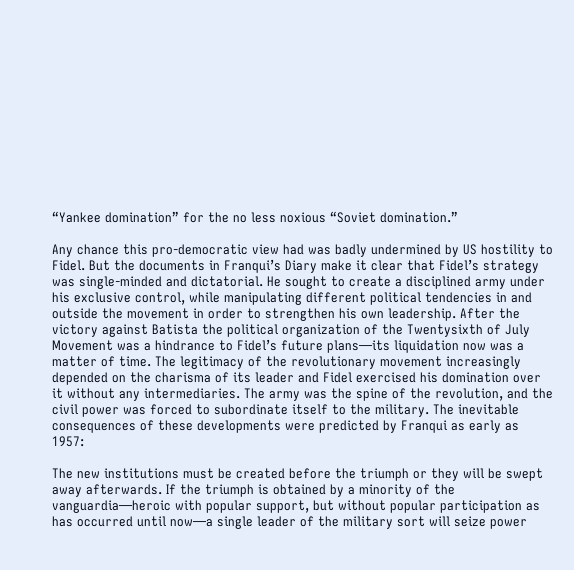“Yankee domination” for the no less noxious “Soviet domination.”

Any chance this pro-democratic view had was badly undermined by US hostility to Fidel. But the documents in Franqui’s Diary make it clear that Fidel’s strategy was single-minded and dictatorial. He sought to create a disciplined army under his exclusive control, while manipulating different political tendencies in and outside the movement in order to strengthen his own leadership. After the victory against Batista the political organization of the Twentysixth of July Movement was a hindrance to Fidel’s future plans—its liquidation now was a matter of time. The legitimacy of the revolutionary movement increasingly depended on the charisma of its leader and Fidel exercised his domination over it without any intermediaries. The army was the spine of the revolution, and the civil power was forced to subordinate itself to the military. The inevitable consequences of these developments were predicted by Franqui as early as 1957:

The new institutions must be created before the triumph or they will be swept away afterwards. If the triumph is obtained by a minority of the vanguardia—heroic with popular support, but without popular participation as has occurred until now—a single leader of the military sort will seize power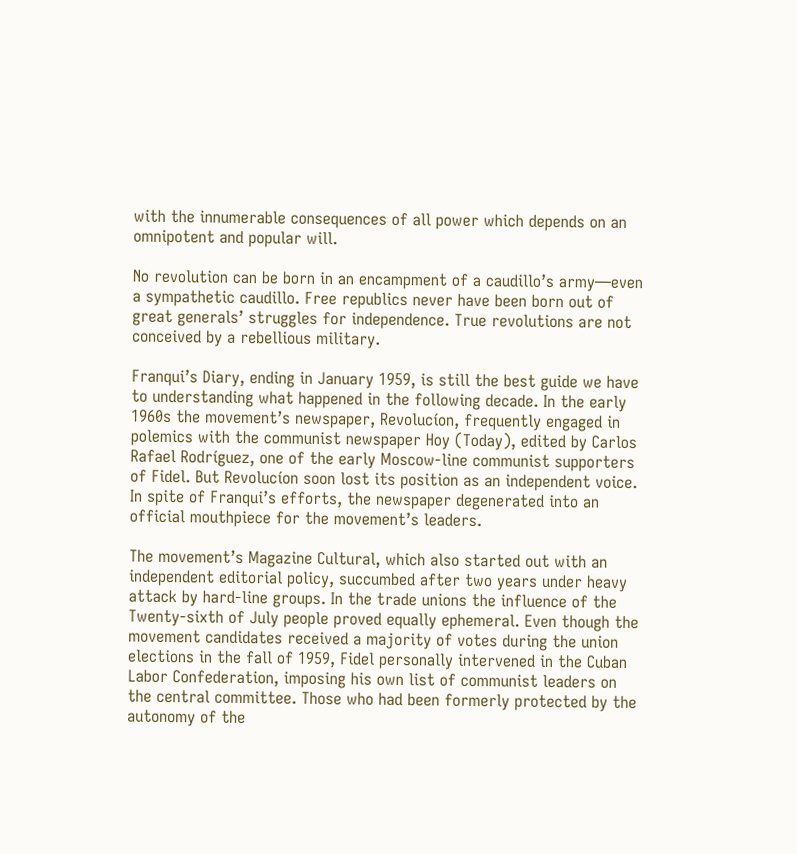with the innumerable consequences of all power which depends on an omnipotent and popular will.

No revolution can be born in an encampment of a caudillo’s army—even a sympathetic caudillo. Free republics never have been born out of great generals’ struggles for independence. True revolutions are not conceived by a rebellious military.

Franqui’s Diary, ending in January 1959, is still the best guide we have to understanding what happened in the following decade. In the early 1960s the movement’s newspaper, Revolucíon, frequently engaged in polemics with the communist newspaper Hoy (Today), edited by Carlos Rafael Rodríguez, one of the early Moscow-line communist supporters of Fidel. But Revolucíon soon lost its position as an independent voice. In spite of Franqui’s efforts, the newspaper degenerated into an official mouthpiece for the movement’s leaders.

The movement’s Magazine Cultural, which also started out with an independent editorial policy, succumbed after two years under heavy attack by hard-line groups. In the trade unions the influence of the Twenty-sixth of July people proved equally ephemeral. Even though the movement candidates received a majority of votes during the union elections in the fall of 1959, Fidel personally intervened in the Cuban Labor Confederation, imposing his own list of communist leaders on the central committee. Those who had been formerly protected by the autonomy of the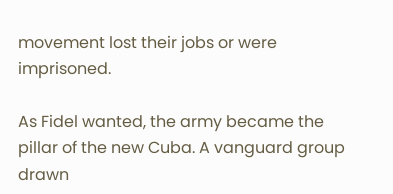movement lost their jobs or were imprisoned.

As Fidel wanted, the army became the pillar of the new Cuba. A vanguard group drawn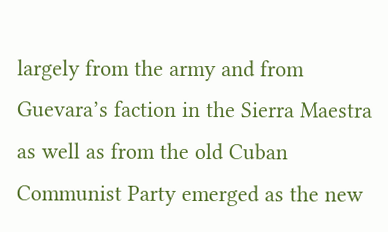largely from the army and from Guevara’s faction in the Sierra Maestra as well as from the old Cuban Communist Party emerged as the new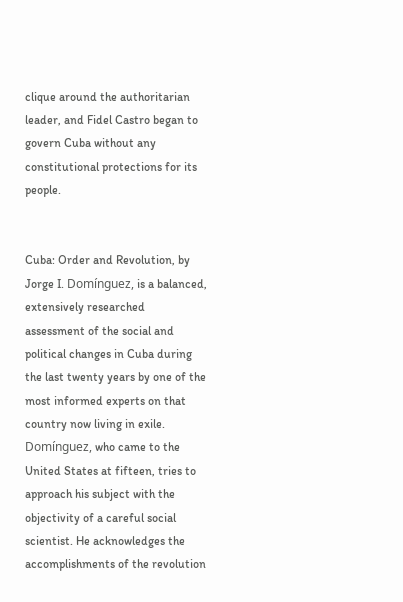clique around the authoritarian leader, and Fidel Castro began to govern Cuba without any constitutional protections for its people.


Cuba: Order and Revolution, by Jorge I. Domínguez, is a balanced, extensively researched assessment of the social and political changes in Cuba during the last twenty years by one of the most informed experts on that country now living in exile. Domínguez, who came to the United States at fifteen, tries to approach his subject with the objectivity of a careful social scientist. He acknowledges the accomplishments of the revolution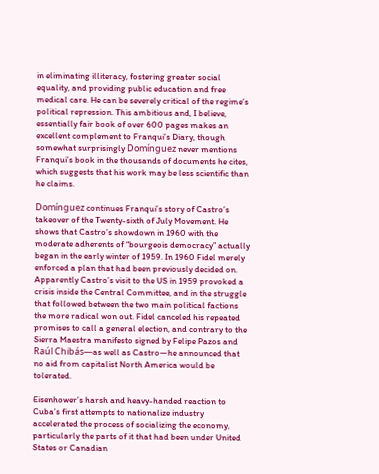in eliminating illiteracy, fostering greater social equality, and providing public education and free medical care. He can be severely critical of the regime’s political repression. This ambitious and, I believe, essentially fair book of over 600 pages makes an excellent complement to Franqui’s Diary, though somewhat surprisingly Domínguez never mentions Franqui’s book in the thousands of documents he cites, which suggests that his work may be less scientific than he claims.

Domínguez continues Franqui’s story of Castro’s takeover of the Twenty-sixth of July Movement. He shows that Castro’s showdown in 1960 with the moderate adherents of “bourgeois democracy” actually began in the early winter of 1959. In 1960 Fidel merely enforced a plan that had been previously decided on. Apparently Castro’s visit to the US in 1959 provoked a crisis inside the Central Committee, and in the struggle that followed between the two main political factions the more radical won out. Fidel canceled his repeated promises to call a general election, and contrary to the Sierra Maestra manifesto signed by Felipe Pazos and Raúl Chibás—as well as Castro—he announced that no aid from capitalist North America would be tolerated.

Eisenhower’s harsh and heavy-handed reaction to Cuba’s first attempts to nationalize industry accelerated the process of socializing the economy, particularly the parts of it that had been under United States or Canadian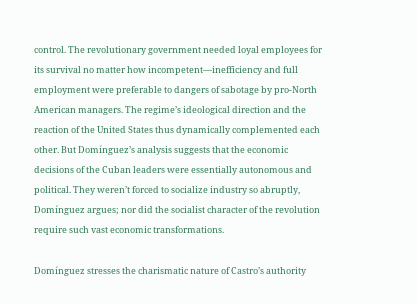control. The revolutionary government needed loyal employees for its survival no matter how incompetent—inefficiency and full employment were preferable to dangers of sabotage by pro-North American managers. The regime’s ideological direction and the reaction of the United States thus dynamically complemented each other. But Domínguez’s analysis suggests that the economic decisions of the Cuban leaders were essentially autonomous and political. They weren’t forced to socialize industry so abruptly, Domínguez argues; nor did the socialist character of the revolution require such vast economic transformations.

Domínguez stresses the charismatic nature of Castro’s authority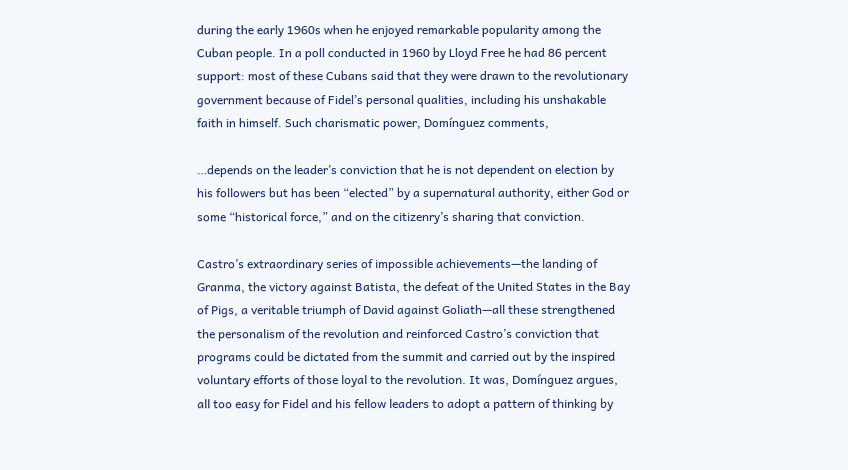during the early 1960s when he enjoyed remarkable popularity among the Cuban people. In a poll conducted in 1960 by Lloyd Free he had 86 percent support: most of these Cubans said that they were drawn to the revolutionary government because of Fidel’s personal qualities, including his unshakable faith in himself. Such charismatic power, Domínguez comments,

…depends on the leader’s conviction that he is not dependent on election by his followers but has been “elected” by a supernatural authority, either God or some “historical force,” and on the citizenry’s sharing that conviction.

Castro’s extraordinary series of impossible achievements—the landing of Granma, the victory against Batista, the defeat of the United States in the Bay of Pigs, a veritable triumph of David against Goliath—all these strengthened the personalism of the revolution and reinforced Castro’s conviction that programs could be dictated from the summit and carried out by the inspired voluntary efforts of those loyal to the revolution. It was, Domínguez argues, all too easy for Fidel and his fellow leaders to adopt a pattern of thinking by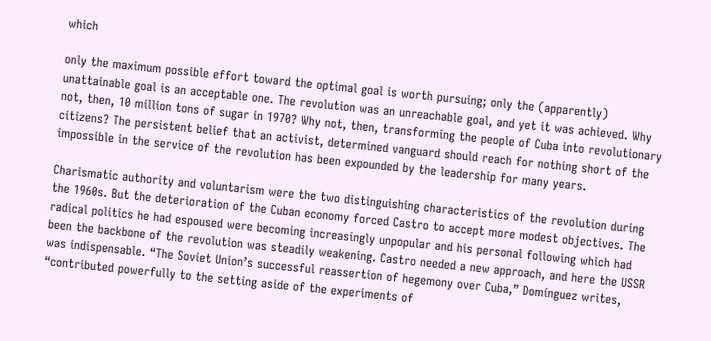which

only the maximum possible effort toward the optimal goal is worth pursuing; only the (apparently) unattainable goal is an acceptable one. The revolution was an unreachable goal, and yet it was achieved. Why not, then, 10 million tons of sugar in 1970? Why not, then, transforming the people of Cuba into revolutionary citizens? The persistent belief that an activist, determined vanguard should reach for nothing short of the impossible in the service of the revolution has been expounded by the leadership for many years.

Charismatic authority and voluntarism were the two distinguishing characteristics of the revolution during the 1960s. But the deterioration of the Cuban economy forced Castro to accept more modest objectives. The radical politics he had espoused were becoming increasingly unpopular and his personal following which had been the backbone of the revolution was steadily weakening. Castro needed a new approach, and here the USSR was indispensable. “The Soviet Union’s successful reassertion of hegemony over Cuba,” Domínguez writes, “contributed powerfully to the setting aside of the experiments of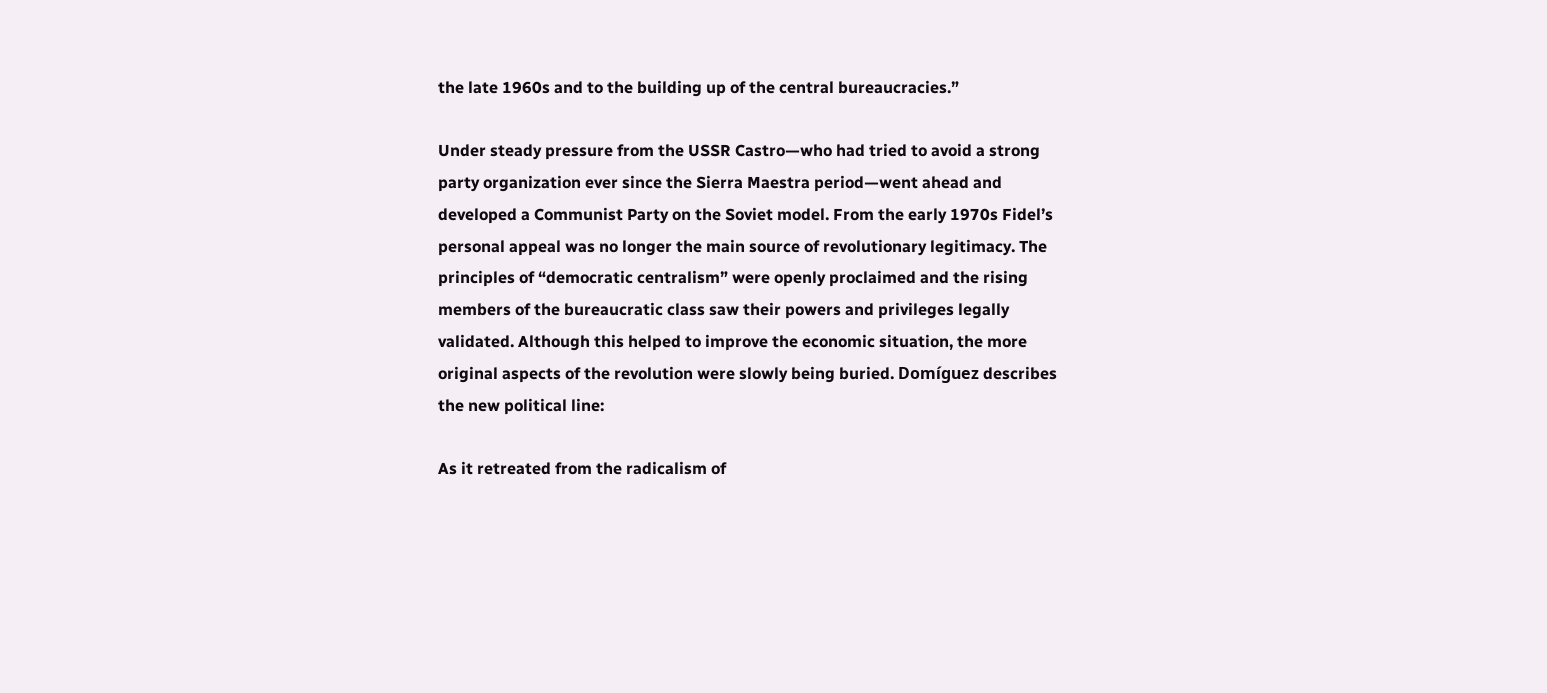the late 1960s and to the building up of the central bureaucracies.”

Under steady pressure from the USSR Castro—who had tried to avoid a strong party organization ever since the Sierra Maestra period—went ahead and developed a Communist Party on the Soviet model. From the early 1970s Fidel’s personal appeal was no longer the main source of revolutionary legitimacy. The principles of “democratic centralism” were openly proclaimed and the rising members of the bureaucratic class saw their powers and privileges legally validated. Although this helped to improve the economic situation, the more original aspects of the revolution were slowly being buried. Domíguez describes the new political line:

As it retreated from the radicalism of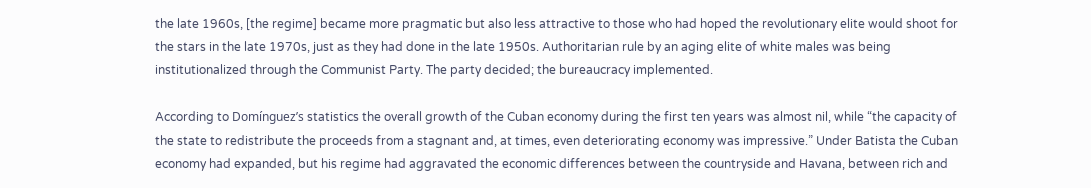the late 1960s, [the regime] became more pragmatic but also less attractive to those who had hoped the revolutionary elite would shoot for the stars in the late 1970s, just as they had done in the late 1950s. Authoritarian rule by an aging elite of white males was being institutionalized through the Communist Party. The party decided; the bureaucracy implemented.

According to Domínguez’s statistics the overall growth of the Cuban economy during the first ten years was almost nil, while “the capacity of the state to redistribute the proceeds from a stagnant and, at times, even deteriorating economy was impressive.” Under Batista the Cuban economy had expanded, but his regime had aggravated the economic differences between the countryside and Havana, between rich and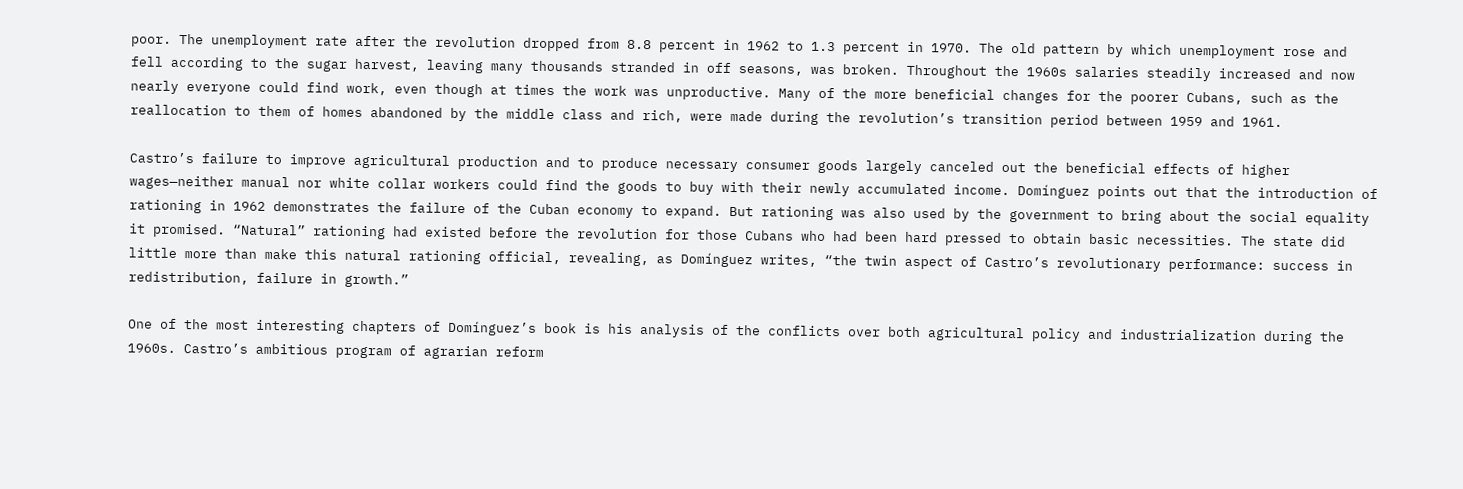poor. The unemployment rate after the revolution dropped from 8.8 percent in 1962 to 1.3 percent in 1970. The old pattern by which unemployment rose and fell according to the sugar harvest, leaving many thousands stranded in off seasons, was broken. Throughout the 1960s salaries steadily increased and now nearly everyone could find work, even though at times the work was unproductive. Many of the more beneficial changes for the poorer Cubans, such as the reallocation to them of homes abandoned by the middle class and rich, were made during the revolution’s transition period between 1959 and 1961.

Castro’s failure to improve agricultural production and to produce necessary consumer goods largely canceled out the beneficial effects of higher wages—neither manual nor white collar workers could find the goods to buy with their newly accumulated income. Domínguez points out that the introduction of rationing in 1962 demonstrates the failure of the Cuban economy to expand. But rationing was also used by the government to bring about the social equality it promised. “Natural” rationing had existed before the revolution for those Cubans who had been hard pressed to obtain basic necessities. The state did little more than make this natural rationing official, revealing, as Domínguez writes, “the twin aspect of Castro’s revolutionary performance: success in redistribution, failure in growth.”

One of the most interesting chapters of Domínguez’s book is his analysis of the conflicts over both agricultural policy and industrialization during the 1960s. Castro’s ambitious program of agrarian reform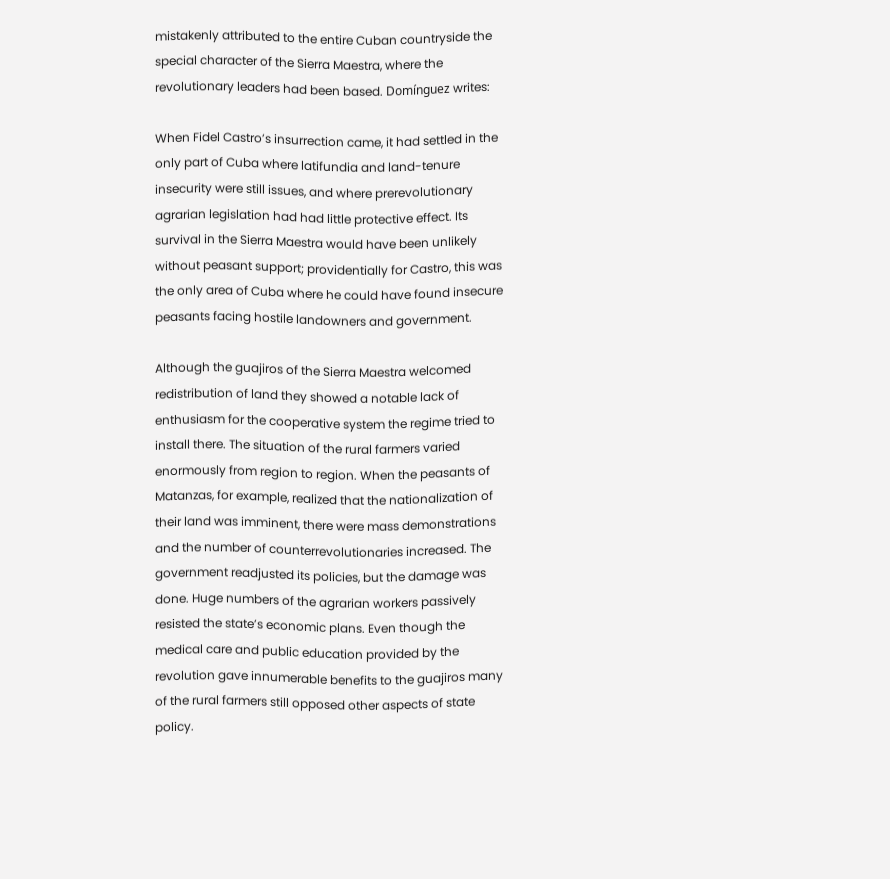mistakenly attributed to the entire Cuban countryside the special character of the Sierra Maestra, where the revolutionary leaders had been based. Domínguez writes:

When Fidel Castro’s insurrection came, it had settled in the only part of Cuba where latifundia and land-tenure insecurity were still issues, and where prerevolutionary agrarian legislation had had little protective effect. Its survival in the Sierra Maestra would have been unlikely without peasant support; providentially for Castro, this was the only area of Cuba where he could have found insecure peasants facing hostile landowners and government.

Although the guajiros of the Sierra Maestra welcomed redistribution of land they showed a notable lack of enthusiasm for the cooperative system the regime tried to install there. The situation of the rural farmers varied enormously from region to region. When the peasants of Matanzas, for example, realized that the nationalization of their land was imminent, there were mass demonstrations and the number of counterrevolutionaries increased. The government readjusted its policies, but the damage was done. Huge numbers of the agrarian workers passively resisted the state’s economic plans. Even though the medical care and public education provided by the revolution gave innumerable benefits to the guajiros many of the rural farmers still opposed other aspects of state policy.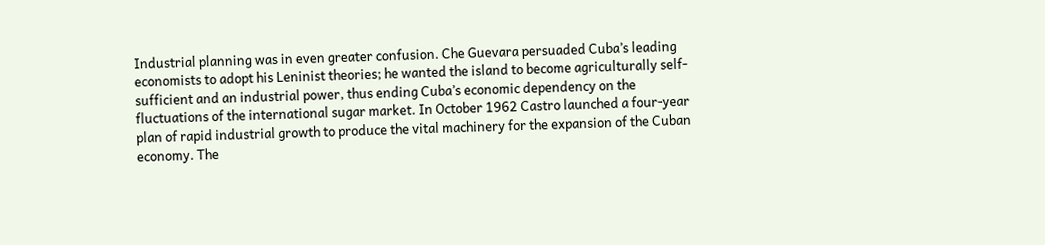Industrial planning was in even greater confusion. Che Guevara persuaded Cuba’s leading economists to adopt his Leninist theories; he wanted the island to become agriculturally self-sufficient and an industrial power, thus ending Cuba’s economic dependency on the fluctuations of the international sugar market. In October 1962 Castro launched a four-year plan of rapid industrial growth to produce the vital machinery for the expansion of the Cuban economy. The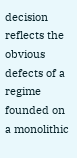decision reflects the obvious defects of a regime founded on a monolithic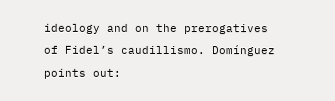ideology and on the prerogatives of Fidel’s caudillismo. Domínguez points out: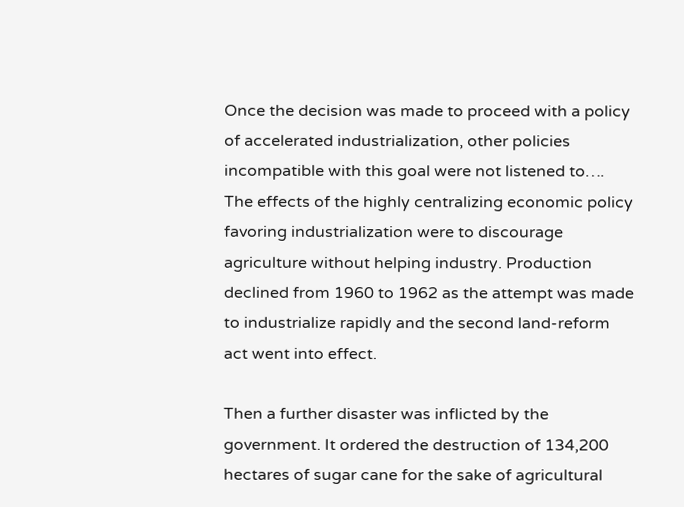Once the decision was made to proceed with a policy of accelerated industrialization, other policies incompatible with this goal were not listened to…. The effects of the highly centralizing economic policy favoring industrialization were to discourage agriculture without helping industry. Production declined from 1960 to 1962 as the attempt was made to industrialize rapidly and the second land-reform act went into effect.

Then a further disaster was inflicted by the government. It ordered the destruction of 134,200 hectares of sugar cane for the sake of agricultural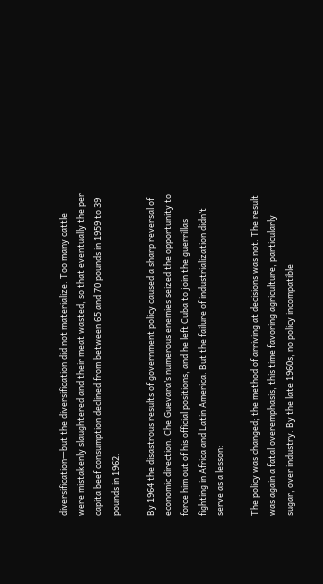diversification—but the diversification did not materialize. Too many cattle were mistakenly slaughtered and their meat wasted, so that eventually the per capita beef consumption declined from between 65 and 70 pounds in 1959 to 39 pounds in 1962.

By 1964 the disastrous results of government policy caused a sharp reversal of economic direction. Che Guevara’s numerous enemies seized the opportunity to force him out of his official positions, and he left Cuba to join the guerrillas fighting in Africa and Latin America. But the failure of industrialization didn’t serve as a lesson:

The policy was changed; the method of arriving at decisions was not. The result was again a fatal overemphasis, this time favoring agriculture, particularly sugar, over industry. By the late 1960s, no policy incompatible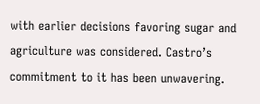with earlier decisions favoring sugar and agriculture was considered. Castro’s commitment to it has been unwavering.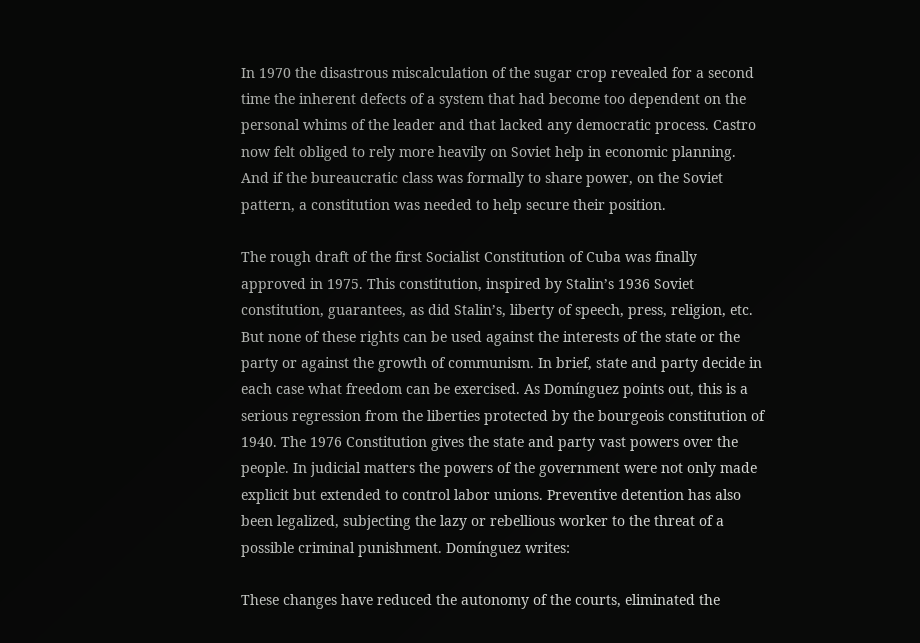In 1970 the disastrous miscalculation of the sugar crop revealed for a second time the inherent defects of a system that had become too dependent on the personal whims of the leader and that lacked any democratic process. Castro now felt obliged to rely more heavily on Soviet help in economic planning. And if the bureaucratic class was formally to share power, on the Soviet pattern, a constitution was needed to help secure their position.

The rough draft of the first Socialist Constitution of Cuba was finally approved in 1975. This constitution, inspired by Stalin’s 1936 Soviet constitution, guarantees, as did Stalin’s, liberty of speech, press, religion, etc. But none of these rights can be used against the interests of the state or the party or against the growth of communism. In brief, state and party decide in each case what freedom can be exercised. As Domínguez points out, this is a serious regression from the liberties protected by the bourgeois constitution of 1940. The 1976 Constitution gives the state and party vast powers over the people. In judicial matters the powers of the government were not only made explicit but extended to control labor unions. Preventive detention has also been legalized, subjecting the lazy or rebellious worker to the threat of a possible criminal punishment. Domínguez writes:

These changes have reduced the autonomy of the courts, eliminated the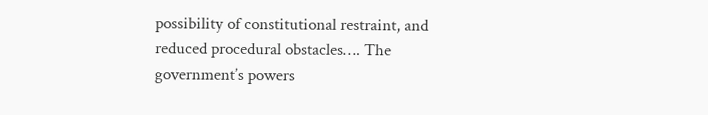possibility of constitutional restraint, and reduced procedural obstacles…. The government’s powers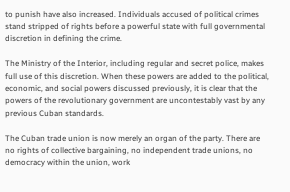to punish have also increased. Individuals accused of political crimes stand stripped of rights before a powerful state with full governmental discretion in defining the crime.

The Ministry of the Interior, including regular and secret police, makes full use of this discretion. When these powers are added to the political, economic, and social powers discussed previously, it is clear that the powers of the revolutionary government are uncontestably vast by any previous Cuban standards.

The Cuban trade union is now merely an organ of the party. There are no rights of collective bargaining, no independent trade unions, no democracy within the union, work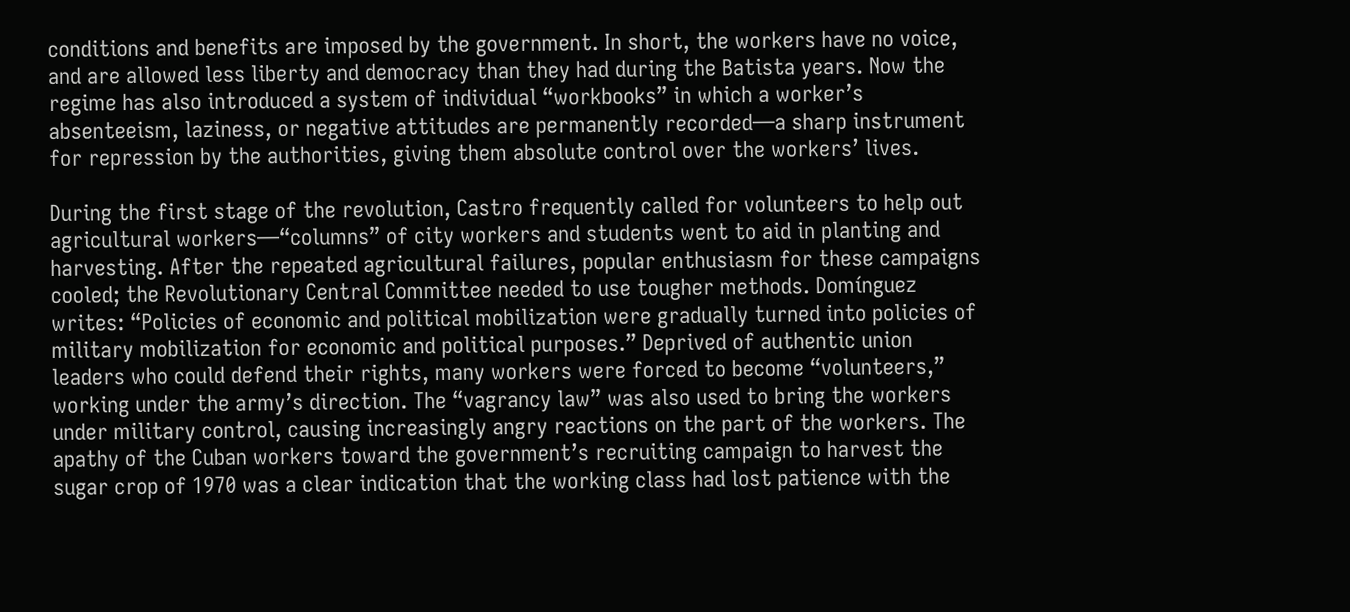conditions and benefits are imposed by the government. In short, the workers have no voice, and are allowed less liberty and democracy than they had during the Batista years. Now the regime has also introduced a system of individual “workbooks” in which a worker’s absenteeism, laziness, or negative attitudes are permanently recorded—a sharp instrument for repression by the authorities, giving them absolute control over the workers’ lives.

During the first stage of the revolution, Castro frequently called for volunteers to help out agricultural workers—“columns” of city workers and students went to aid in planting and harvesting. After the repeated agricultural failures, popular enthusiasm for these campaigns cooled; the Revolutionary Central Committee needed to use tougher methods. Domínguez writes: “Policies of economic and political mobilization were gradually turned into policies of military mobilization for economic and political purposes.” Deprived of authentic union leaders who could defend their rights, many workers were forced to become “volunteers,” working under the army’s direction. The “vagrancy law” was also used to bring the workers under military control, causing increasingly angry reactions on the part of the workers. The apathy of the Cuban workers toward the government’s recruiting campaign to harvest the sugar crop of 1970 was a clear indication that the working class had lost patience with the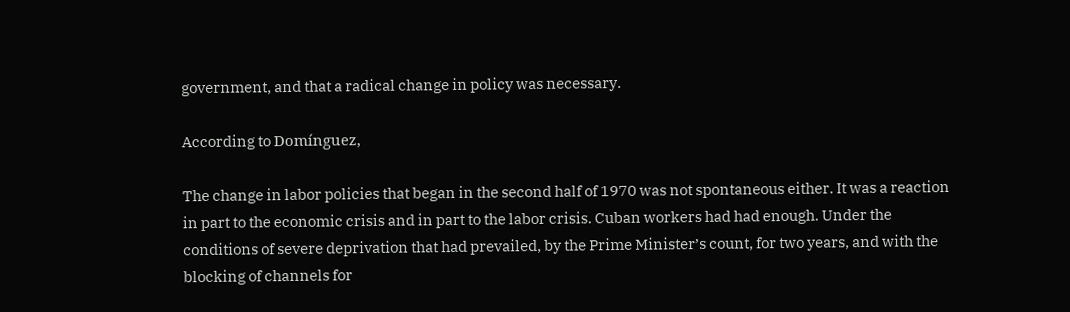government, and that a radical change in policy was necessary.

According to Domínguez,

The change in labor policies that began in the second half of 1970 was not spontaneous either. It was a reaction in part to the economic crisis and in part to the labor crisis. Cuban workers had had enough. Under the conditions of severe deprivation that had prevailed, by the Prime Minister’s count, for two years, and with the blocking of channels for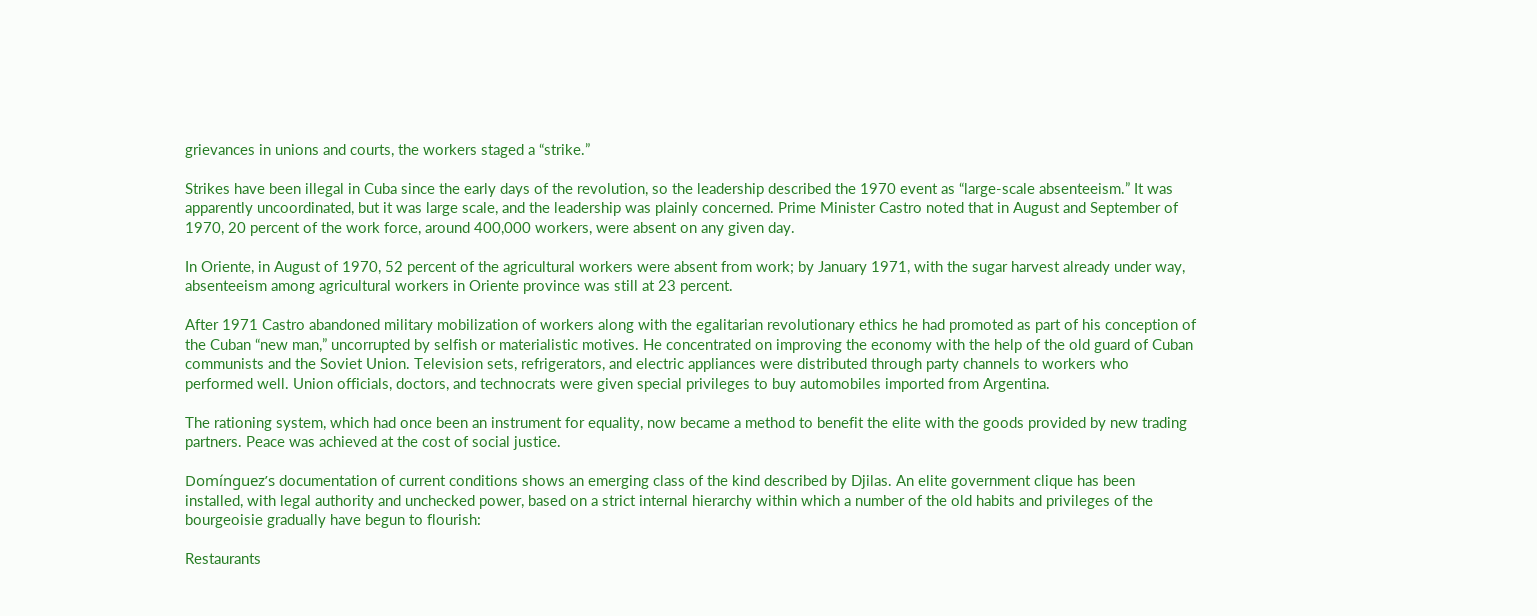grievances in unions and courts, the workers staged a “strike.”

Strikes have been illegal in Cuba since the early days of the revolution, so the leadership described the 1970 event as “large-scale absenteeism.” It was apparently uncoordinated, but it was large scale, and the leadership was plainly concerned. Prime Minister Castro noted that in August and September of 1970, 20 percent of the work force, around 400,000 workers, were absent on any given day.

In Oriente, in August of 1970, 52 percent of the agricultural workers were absent from work; by January 1971, with the sugar harvest already under way, absenteeism among agricultural workers in Oriente province was still at 23 percent.

After 1971 Castro abandoned military mobilization of workers along with the egalitarian revolutionary ethics he had promoted as part of his conception of the Cuban “new man,” uncorrupted by selfish or materialistic motives. He concentrated on improving the economy with the help of the old guard of Cuban communists and the Soviet Union. Television sets, refrigerators, and electric appliances were distributed through party channels to workers who performed well. Union officials, doctors, and technocrats were given special privileges to buy automobiles imported from Argentina.

The rationing system, which had once been an instrument for equality, now became a method to benefit the elite with the goods provided by new trading partners. Peace was achieved at the cost of social justice.

Domínguez’s documentation of current conditions shows an emerging class of the kind described by Djilas. An elite government clique has been installed, with legal authority and unchecked power, based on a strict internal hierarchy within which a number of the old habits and privileges of the bourgeoisie gradually have begun to flourish:

Restaurants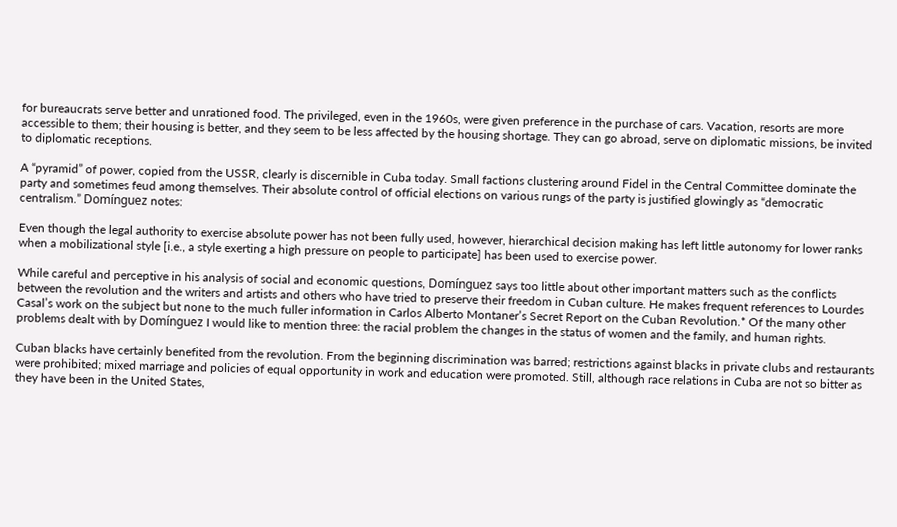for bureaucrats serve better and unrationed food. The privileged, even in the 1960s, were given preference in the purchase of cars. Vacation, resorts are more accessible to them; their housing is better, and they seem to be less affected by the housing shortage. They can go abroad, serve on diplomatic missions, be invited to diplomatic receptions.

A “pyramid” of power, copied from the USSR, clearly is discernible in Cuba today. Small factions clustering around Fidel in the Central Committee dominate the party and sometimes feud among themselves. Their absolute control of official elections on various rungs of the party is justified glowingly as “democratic centralism.” Domínguez notes:

Even though the legal authority to exercise absolute power has not been fully used, however, hierarchical decision making has left little autonomy for lower ranks when a mobilizational style [i.e., a style exerting a high pressure on people to participate] has been used to exercise power.

While careful and perceptive in his analysis of social and economic questions, Domínguez says too little about other important matters such as the conflicts between the revolution and the writers and artists and others who have tried to preserve their freedom in Cuban culture. He makes frequent references to Lourdes Casal’s work on the subject but none to the much fuller information in Carlos Alberto Montaner’s Secret Report on the Cuban Revolution.* Of the many other problems dealt with by Domínguez I would like to mention three: the racial problem the changes in the status of women and the family, and human rights.

Cuban blacks have certainly benefited from the revolution. From the beginning discrimination was barred; restrictions against blacks in private clubs and restaurants were prohibited; mixed marriage and policies of equal opportunity in work and education were promoted. Still, although race relations in Cuba are not so bitter as they have been in the United States,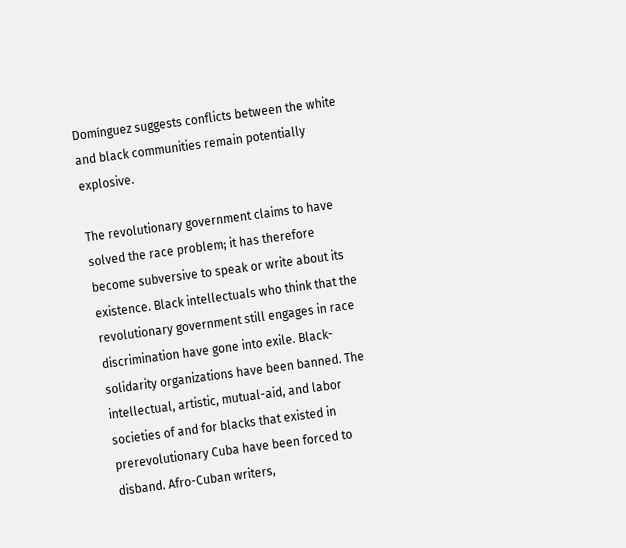Domínguez suggests conflicts between the white and black communities remain potentially explosive.

The revolutionary government claims to have solved the race problem; it has therefore become subversive to speak or write about its existence. Black intellectuals who think that the revolutionary government still engages in race discrimination have gone into exile. Black-solidarity organizations have been banned. The intellectual, artistic, mutual-aid, and labor societies of and for blacks that existed in prerevolutionary Cuba have been forced to disband. Afro-Cuban writers,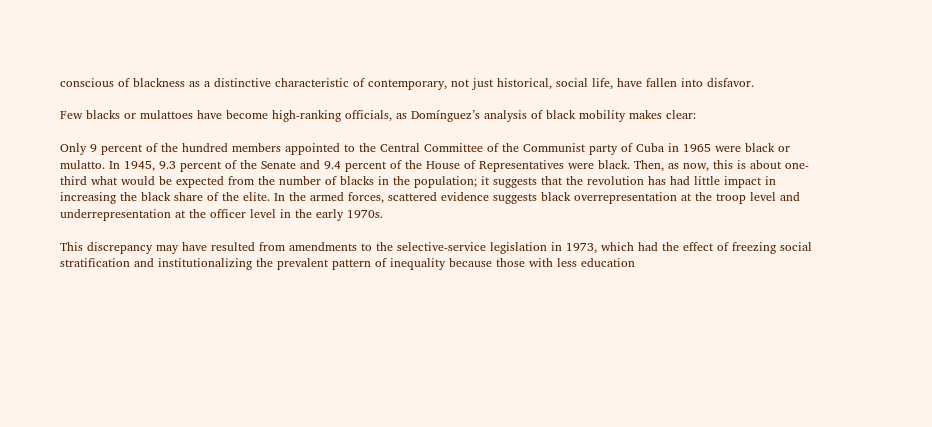conscious of blackness as a distinctive characteristic of contemporary, not just historical, social life, have fallen into disfavor.

Few blacks or mulattoes have become high-ranking officials, as Domínguez’s analysis of black mobility makes clear:

Only 9 percent of the hundred members appointed to the Central Committee of the Communist party of Cuba in 1965 were black or mulatto. In 1945, 9.3 percent of the Senate and 9.4 percent of the House of Representatives were black. Then, as now, this is about one-third what would be expected from the number of blacks in the population; it suggests that the revolution has had little impact in increasing the black share of the elite. In the armed forces, scattered evidence suggests black overrepresentation at the troop level and underrepresentation at the officer level in the early 1970s.

This discrepancy may have resulted from amendments to the selective-service legislation in 1973, which had the effect of freezing social stratification and institutionalizing the prevalent pattern of inequality because those with less education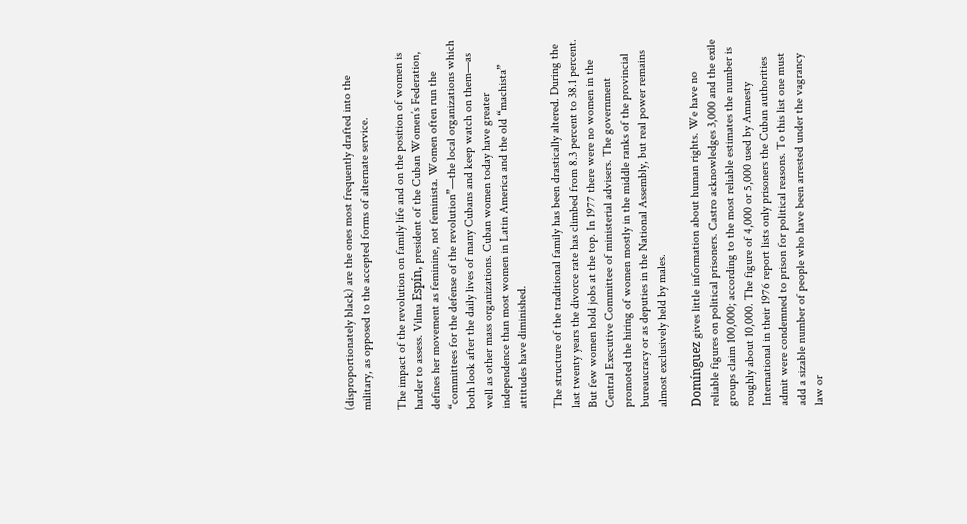(disproportionately black) are the ones most frequently drafted into the military, as opposed to the accepted forms of alternate service.

The impact of the revolution on family life and on the position of women is harder to assess. Vilma Espín, president of the Cuban Women’s Federation, defines her movement as feminine, not feminista. Women often run the “committees for the defense of the revolution”—the local organizations which both look after the daily lives of many Cubans and keep watch on them—as well as other mass organizations. Cuban women today have greater independence than most women in Latin America and the old “machista” attitudes have diminished.

The structure of the traditional family has been drastically altered. During the last twenty years the divorce rate has climbed from 8.3 percent to 38.1 percent. But few women hold jobs at the top. In 1977 there were no women in the Central Executive Committee of ministerial advisers. The government promoted the hiring of women mostly in the middle ranks of the provincial bureaucracy or as deputies in the National Assembly, but real power remains almost exclusively held by males.

Domínguez gives little information about human rights. We have no reliable figures on political prisoners. Castro acknowledges 3,000 and the exile groups claim 100,000; according to the most reliable estimates the number is roughly about 10,000. The figure of 4,000 or 5,000 used by Amnesty International in their 1976 report lists only prisoners the Cuban authorities admit were condemned to prison for political reasons. To this list one must add a sizable number of people who have been arrested under the vagrancy law or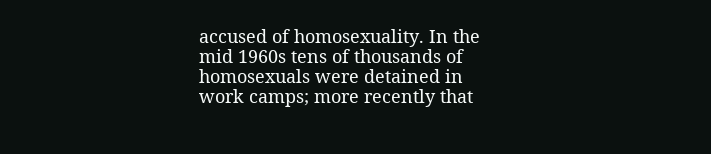accused of homosexuality. In the mid 1960s tens of thousands of homosexuals were detained in work camps; more recently that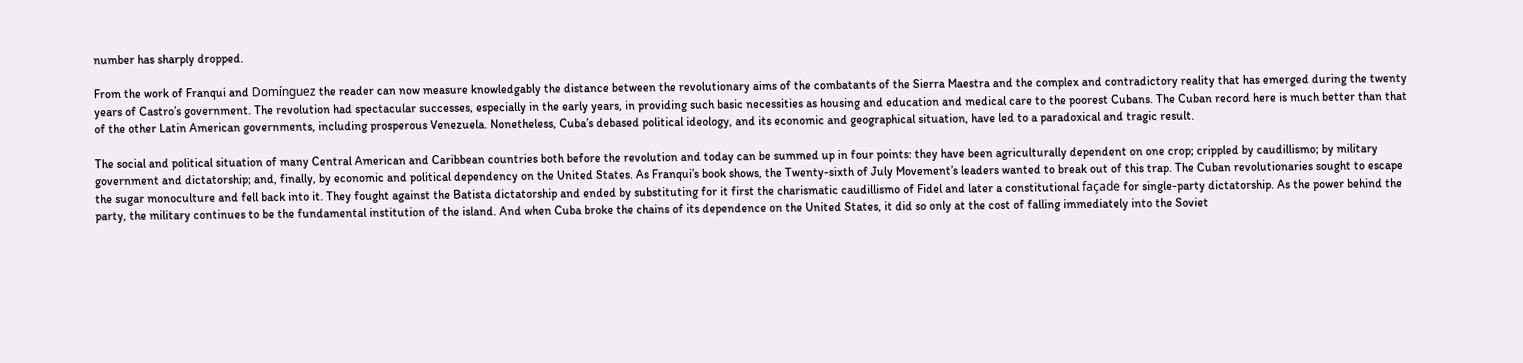number has sharply dropped.

From the work of Franqui and Domínguez the reader can now measure knowledgably the distance between the revolutionary aims of the combatants of the Sierra Maestra and the complex and contradictory reality that has emerged during the twenty years of Castro’s government. The revolution had spectacular successes, especially in the early years, in providing such basic necessities as housing and education and medical care to the poorest Cubans. The Cuban record here is much better than that of the other Latin American governments, including prosperous Venezuela. Nonetheless, Cuba’s debased political ideology, and its economic and geographical situation, have led to a paradoxical and tragic result.

The social and political situation of many Central American and Caribbean countries both before the revolution and today can be summed up in four points: they have been agriculturally dependent on one crop; crippled by caudillismo; by military government and dictatorship; and, finally, by economic and political dependency on the United States. As Franqui’s book shows, the Twenty-sixth of July Movement’s leaders wanted to break out of this trap. The Cuban revolutionaries sought to escape the sugar monoculture and fell back into it. They fought against the Batista dictatorship and ended by substituting for it first the charismatic caudillismo of Fidel and later a constitutional façade for single-party dictatorship. As the power behind the party, the military continues to be the fundamental institution of the island. And when Cuba broke the chains of its dependence on the United States, it did so only at the cost of falling immediately into the Soviet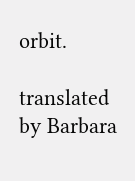orbit.

translated by Barbara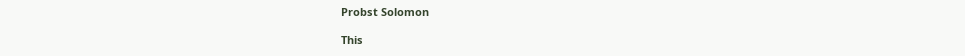Probst Solomon

This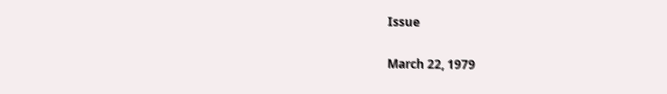Issue

March 22, 1979